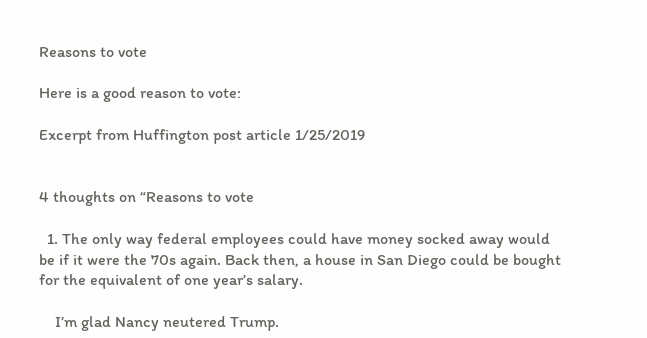Reasons to vote

Here is a good reason to vote:

Excerpt from Huffington post article 1/25/2019


4 thoughts on “Reasons to vote

  1. The only way federal employees could have money socked away would be if it were the 70s again. Back then, a house in San Diego could be bought for the equivalent of one year’s salary.

    I’m glad Nancy neutered Trump.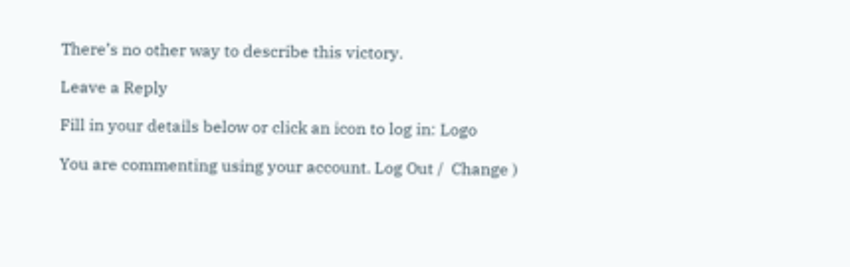There’s no other way to describe this victory.

Leave a Reply

Fill in your details below or click an icon to log in: Logo

You are commenting using your account. Log Out /  Change )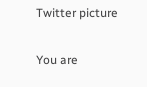Twitter picture

You are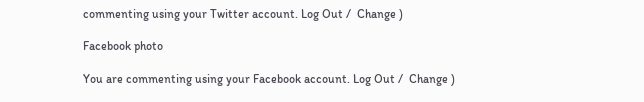commenting using your Twitter account. Log Out /  Change )

Facebook photo

You are commenting using your Facebook account. Log Out /  Change )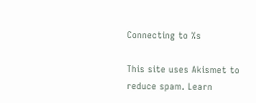Connecting to %s

This site uses Akismet to reduce spam. Learn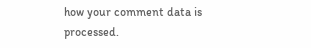how your comment data is processed.